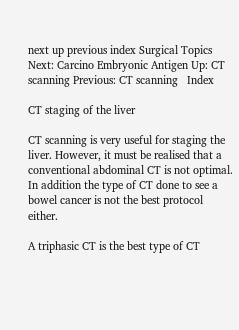next up previous index Surgical Topics
Next: Carcino Embryonic Antigen Up: CT scanning Previous: CT scanning   Index

CT staging of the liver

CT scanning is very useful for staging the liver. However, it must be realised that a conventional abdominal CT is not optimal. In addition the type of CT done to see a bowel cancer is not the best protocol either.

A triphasic CT is the best type of CT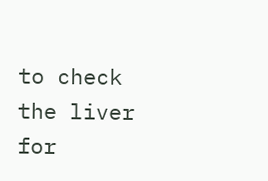to check the liver for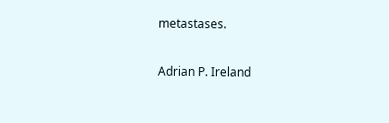metastases.

Adrian P. Ireland